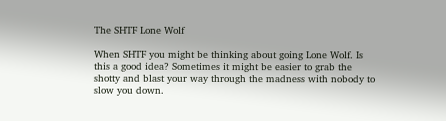The SHTF Lone Wolf

When SHTF you might be thinking about going Lone Wolf. Is this a good idea? Sometimes it might be easier to grab the shotty and blast your way through the madness with nobody to slow you down.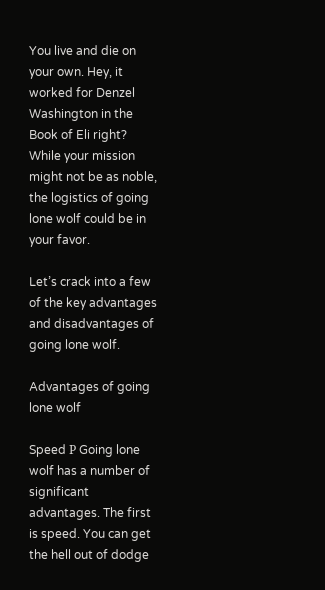You live and die on your own. Hey, it worked for Denzel Washington in the Book of Eli right? While your mission might not be as noble, the logistics of going lone wolf could be in your favor.

Let’s crack into a few of the key advantages and disadvantages of going lone wolf.

Advantages of going lone wolf

Speed Р Going lone wolf has a number of significant advantages. The first is speed. You can get the hell out of dodge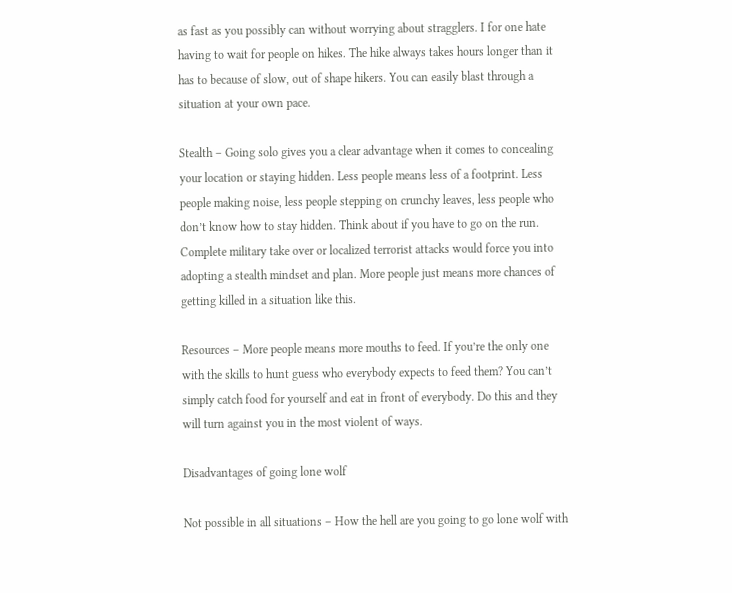as fast as you possibly can without worrying about stragglers. I for one hate having to wait for people on hikes. The hike always takes hours longer than it has to because of slow, out of shape hikers. You can easily blast through a situation at your own pace.

Stealth – Going solo gives you a clear advantage when it comes to concealing your location or staying hidden. Less people means less of a footprint. Less people making noise, less people stepping on crunchy leaves, less people who don’t know how to stay hidden. Think about if you have to go on the run. Complete military take over or localized terrorist attacks would force you into adopting a stealth mindset and plan. More people just means more chances of getting killed in a situation like this.

Resources – More people means more mouths to feed. If you’re the only one with the skills to hunt guess who everybody expects to feed them? You can’t simply catch food for yourself and eat in front of everybody. Do this and they will turn against you in the most violent of ways.

Disadvantages of going lone wolf

Not possible in all situations – How the hell are you going to go lone wolf with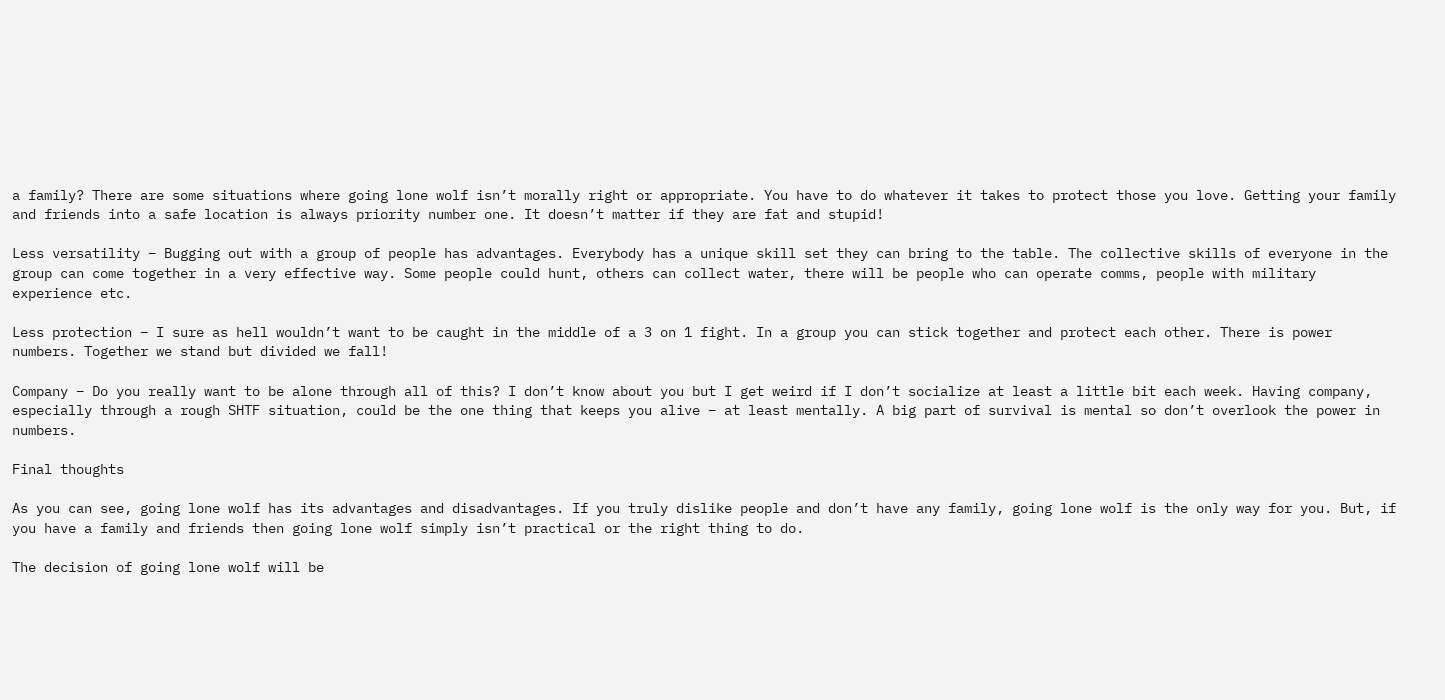a family? There are some situations where going lone wolf isn’t morally right or appropriate. You have to do whatever it takes to protect those you love. Getting your family and friends into a safe location is always priority number one. It doesn’t matter if they are fat and stupid!

Less versatility – Bugging out with a group of people has advantages. Everybody has a unique skill set they can bring to the table. The collective skills of everyone in the group can come together in a very effective way. Some people could hunt, others can collect water, there will be people who can operate comms, people with military experience etc.

Less protection – I sure as hell wouldn’t want to be caught in the middle of a 3 on 1 fight. In a group you can stick together and protect each other. There is power numbers. Together we stand but divided we fall!

Company – Do you really want to be alone through all of this? I don’t know about you but I get weird if I don’t socialize at least a little bit each week. Having company, especially through a rough SHTF situation, could be the one thing that keeps you alive – at least mentally. A big part of survival is mental so don’t overlook the power in numbers.

Final thoughts

As you can see, going lone wolf has its advantages and disadvantages. If you truly dislike people and don’t have any family, going lone wolf is the only way for you. But, if you have a family and friends then going lone wolf simply isn’t practical or the right thing to do.

The decision of going lone wolf will be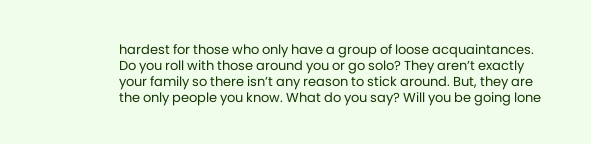hardest for those who only have a group of loose acquaintances. Do you roll with those around you or go solo? They aren’t exactly your family so there isn’t any reason to stick around. But, they are the only people you know. What do you say? Will you be going lone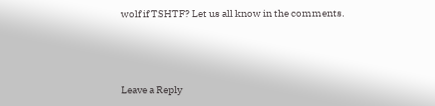wolf if TSHTF? Let us all know in the comments.



Leave a Reply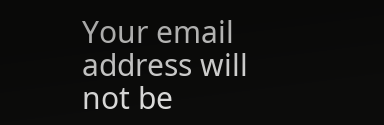Your email address will not be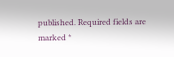published. Required fields are marked *